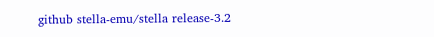github stella-emu/stella release-3.2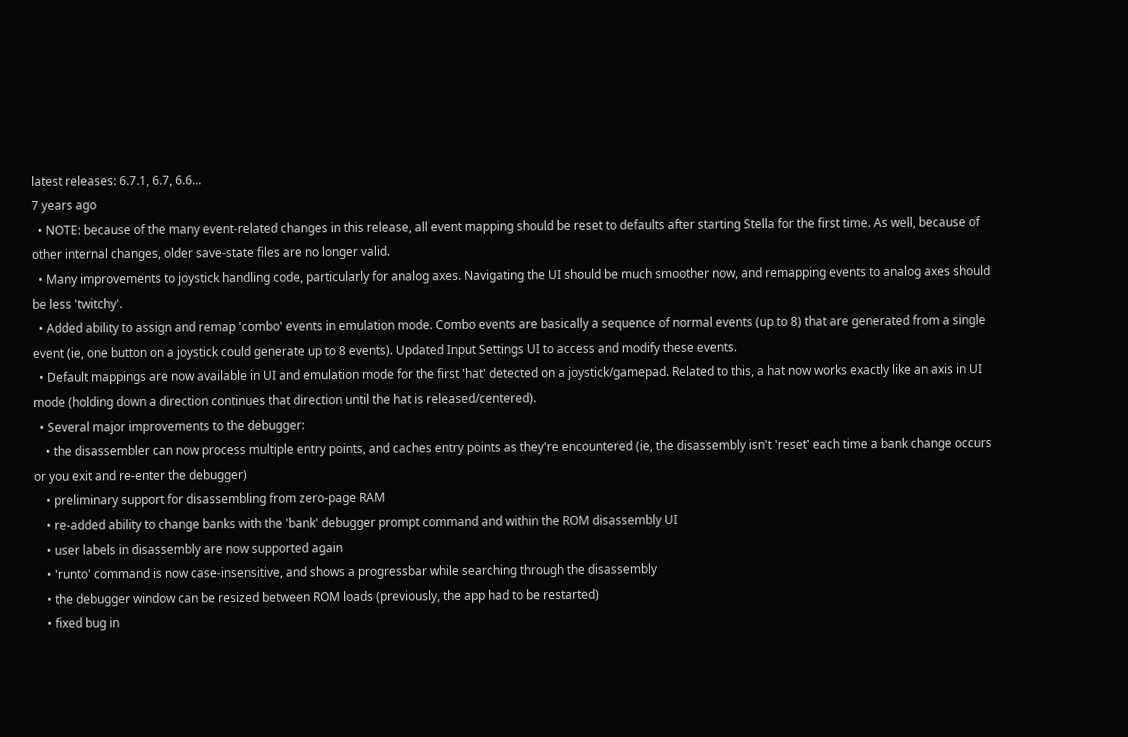latest releases: 6.7.1, 6.7, 6.6...
7 years ago
  • NOTE: because of the many event-related changes in this release, all event mapping should be reset to defaults after starting Stella for the first time. As well, because of other internal changes, older save-state files are no longer valid.
  • Many improvements to joystick handling code, particularly for analog axes. Navigating the UI should be much smoother now, and remapping events to analog axes should be less 'twitchy'.
  • Added ability to assign and remap 'combo' events in emulation mode. Combo events are basically a sequence of normal events (up to 8) that are generated from a single event (ie, one button on a joystick could generate up to 8 events). Updated Input Settings UI to access and modify these events.
  • Default mappings are now available in UI and emulation mode for the first 'hat' detected on a joystick/gamepad. Related to this, a hat now works exactly like an axis in UI mode (holding down a direction continues that direction until the hat is released/centered).
  • Several major improvements to the debugger:
    • the disassembler can now process multiple entry points, and caches entry points as they're encountered (ie, the disassembly isn't 'reset' each time a bank change occurs or you exit and re-enter the debugger)
    • preliminary support for disassembling from zero-page RAM
    • re-added ability to change banks with the 'bank' debugger prompt command and within the ROM disassembly UI
    • user labels in disassembly are now supported again
    • 'runto' command is now case-insensitive, and shows a progressbar while searching through the disassembly
    • the debugger window can be resized between ROM loads (previously, the app had to be restarted)
    • fixed bug in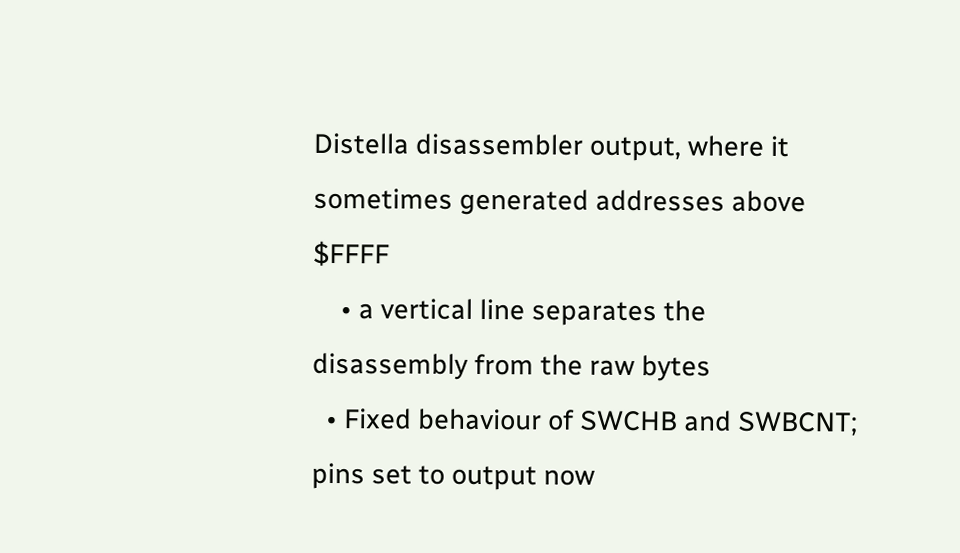Distella disassembler output, where it sometimes generated addresses above $FFFF
    • a vertical line separates the disassembly from the raw bytes
  • Fixed behaviour of SWCHB and SWBCNT; pins set to output now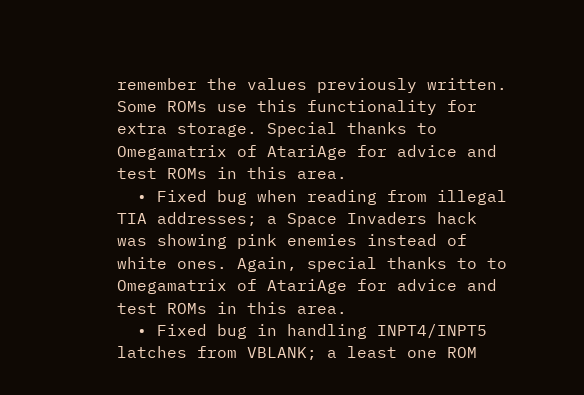remember the values previously written. Some ROMs use this functionality for extra storage. Special thanks to Omegamatrix of AtariAge for advice and test ROMs in this area.
  • Fixed bug when reading from illegal TIA addresses; a Space Invaders hack was showing pink enemies instead of white ones. Again, special thanks to to Omegamatrix of AtariAge for advice and test ROMs in this area.
  • Fixed bug in handling INPT4/INPT5 latches from VBLANK; a least one ROM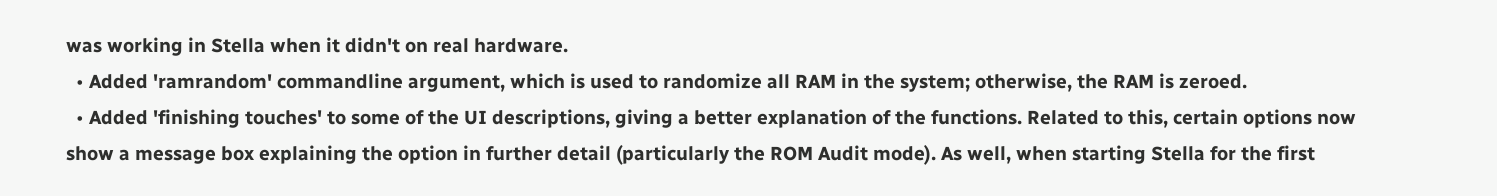was working in Stella when it didn't on real hardware.
  • Added 'ramrandom' commandline argument, which is used to randomize all RAM in the system; otherwise, the RAM is zeroed.
  • Added 'finishing touches' to some of the UI descriptions, giving a better explanation of the functions. Related to this, certain options now show a message box explaining the option in further detail (particularly the ROM Audit mode). As well, when starting Stella for the first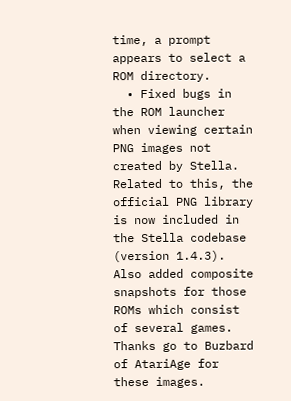time, a prompt appears to select a ROM directory.
  • Fixed bugs in the ROM launcher when viewing certain PNG images not created by Stella. Related to this, the official PNG library is now included in the Stella codebase (version 1.4.3). Also added composite snapshots for those ROMs which consist of several games. Thanks go to Buzbard of AtariAge for these images.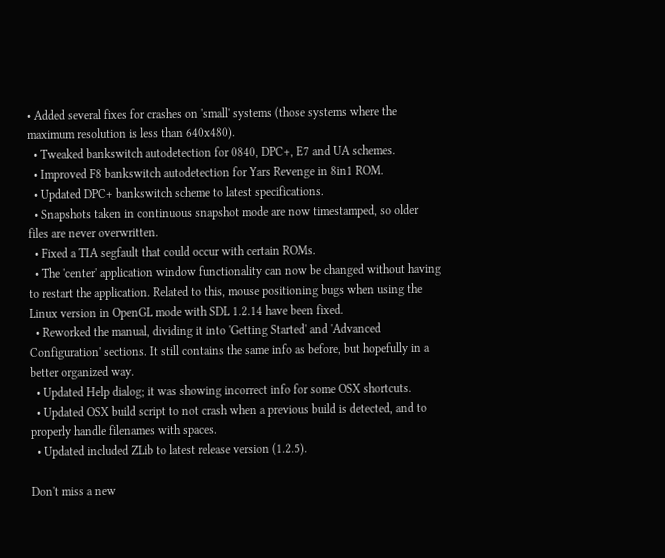• Added several fixes for crashes on 'small' systems (those systems where the maximum resolution is less than 640x480).
  • Tweaked bankswitch autodetection for 0840, DPC+, E7 and UA schemes.
  • Improved F8 bankswitch autodetection for Yars Revenge in 8in1 ROM.
  • Updated DPC+ bankswitch scheme to latest specifications.
  • Snapshots taken in continuous snapshot mode are now timestamped, so older files are never overwritten.
  • Fixed a TIA segfault that could occur with certain ROMs.
  • The 'center' application window functionality can now be changed without having to restart the application. Related to this, mouse positioning bugs when using the Linux version in OpenGL mode with SDL 1.2.14 have been fixed.
  • Reworked the manual, dividing it into 'Getting Started' and 'Advanced Configuration' sections. It still contains the same info as before, but hopefully in a better organized way.
  • Updated Help dialog; it was showing incorrect info for some OSX shortcuts.
  • Updated OSX build script to not crash when a previous build is detected, and to properly handle filenames with spaces.
  • Updated included ZLib to latest release version (1.2.5).

Don't miss a new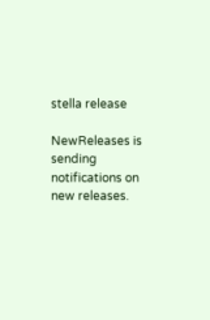stella release

NewReleases is sending notifications on new releases.